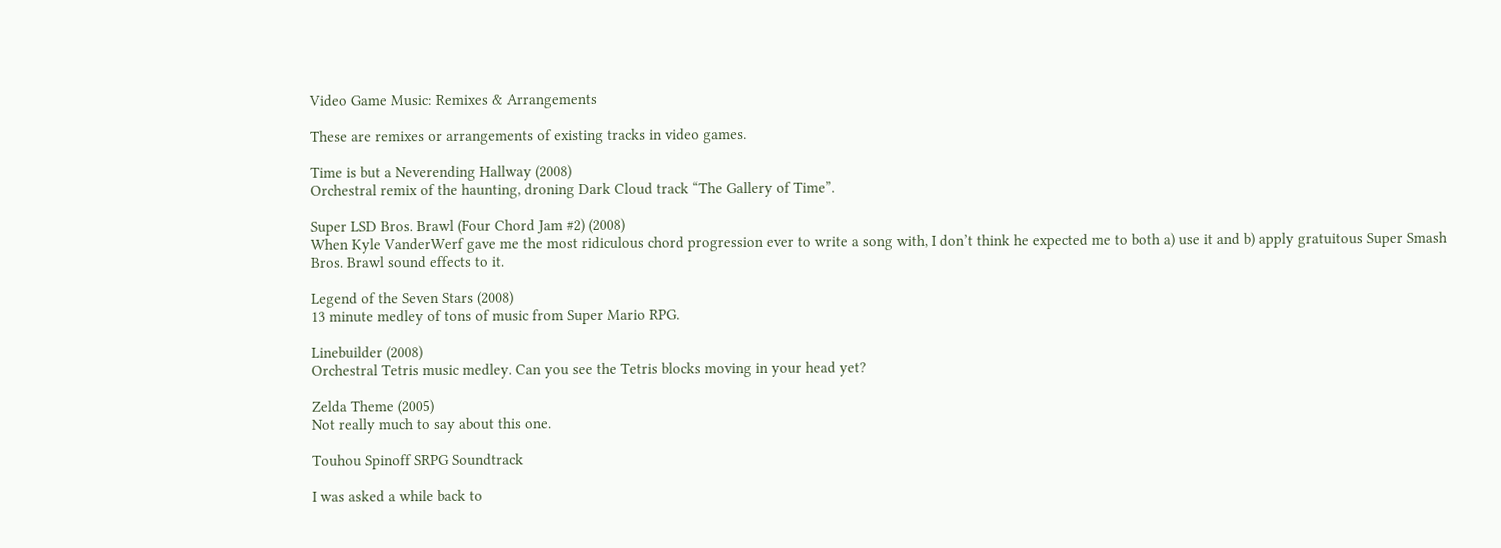Video Game Music: Remixes & Arrangements

These are remixes or arrangements of existing tracks in video games.

Time is but a Neverending Hallway (2008)
Orchestral remix of the haunting, droning Dark Cloud track “The Gallery of Time”.

Super LSD Bros. Brawl (Four Chord Jam #2) (2008)
When Kyle VanderWerf gave me the most ridiculous chord progression ever to write a song with, I don’t think he expected me to both a) use it and b) apply gratuitous Super Smash Bros. Brawl sound effects to it.

Legend of the Seven Stars (2008)
13 minute medley of tons of music from Super Mario RPG.

Linebuilder (2008)
Orchestral Tetris music medley. Can you see the Tetris blocks moving in your head yet?

Zelda Theme (2005)
Not really much to say about this one.

Touhou Spinoff SRPG Soundtrack

I was asked a while back to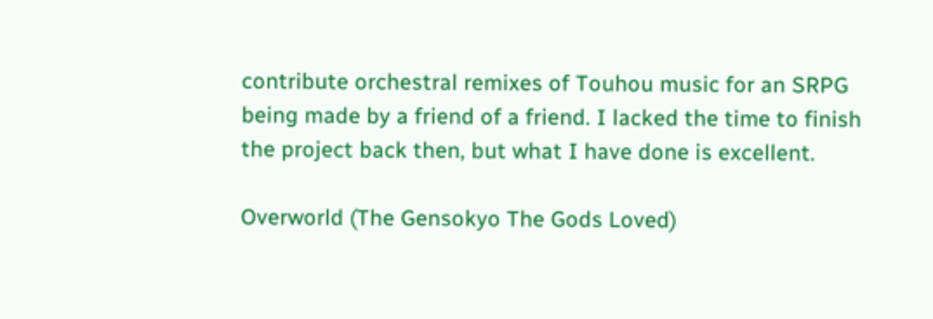contribute orchestral remixes of Touhou music for an SRPG being made by a friend of a friend. I lacked the time to finish the project back then, but what I have done is excellent.

Overworld (The Gensokyo The Gods Loved)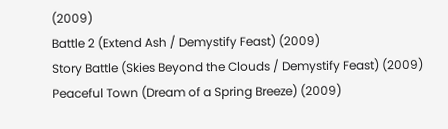(2009)
Battle 2 (Extend Ash / Demystify Feast) (2009)
Story Battle (Skies Beyond the Clouds / Demystify Feast) (2009)
Peaceful Town (Dream of a Spring Breeze) (2009)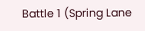Battle 1 (Spring Lane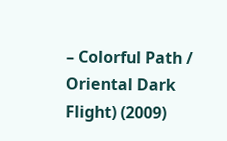– Colorful Path / Oriental Dark Flight) (2009)